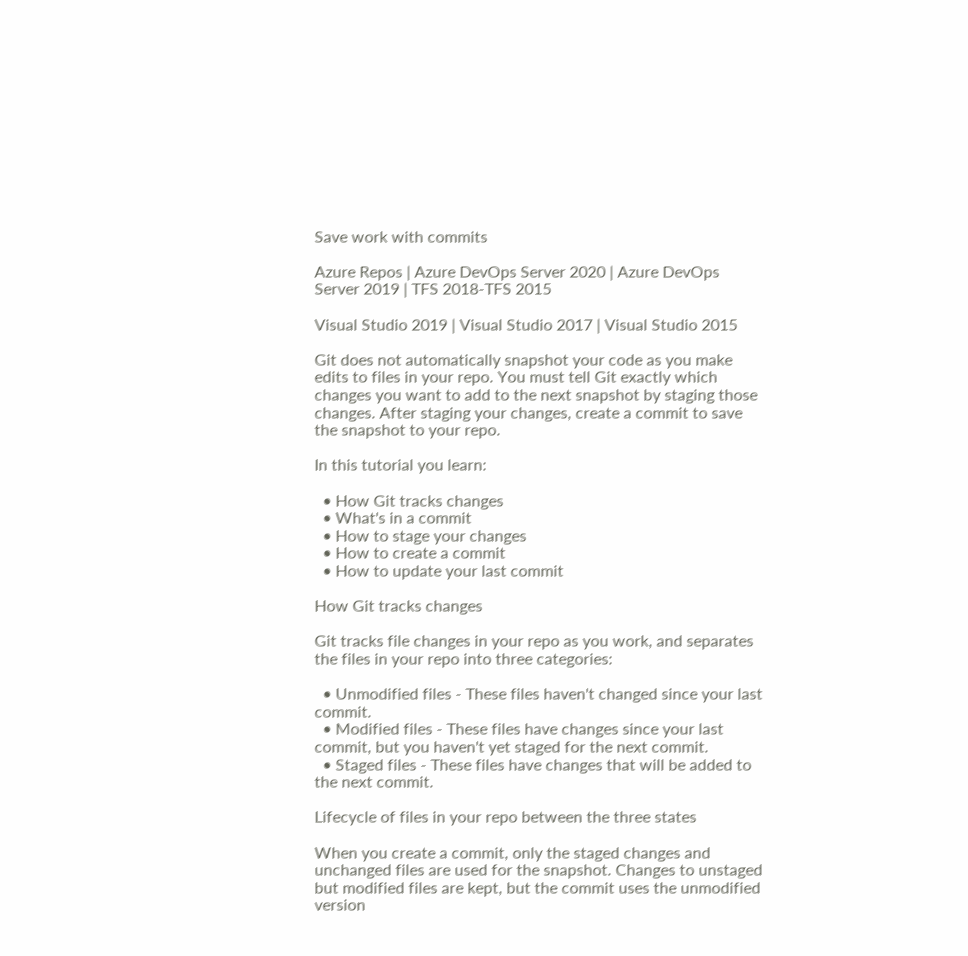Save work with commits

Azure Repos | Azure DevOps Server 2020 | Azure DevOps Server 2019 | TFS 2018-TFS 2015

Visual Studio 2019 | Visual Studio 2017 | Visual Studio 2015

Git does not automatically snapshot your code as you make edits to files in your repo. You must tell Git exactly which changes you want to add to the next snapshot by staging those changes. After staging your changes, create a commit to save the snapshot to your repo.

In this tutorial you learn:

  • How Git tracks changes
  • What's in a commit
  • How to stage your changes
  • How to create a commit
  • How to update your last commit

How Git tracks changes

Git tracks file changes in your repo as you work, and separates the files in your repo into three categories:

  • Unmodified files - These files haven't changed since your last commit.
  • Modified files - These files have changes since your last commit, but you haven't yet staged for the next commit.
  • Staged files - These files have changes that will be added to the next commit.

Lifecycle of files in your repo between the three states

When you create a commit, only the staged changes and unchanged files are used for the snapshot. Changes to unstaged but modified files are kept, but the commit uses the unmodified version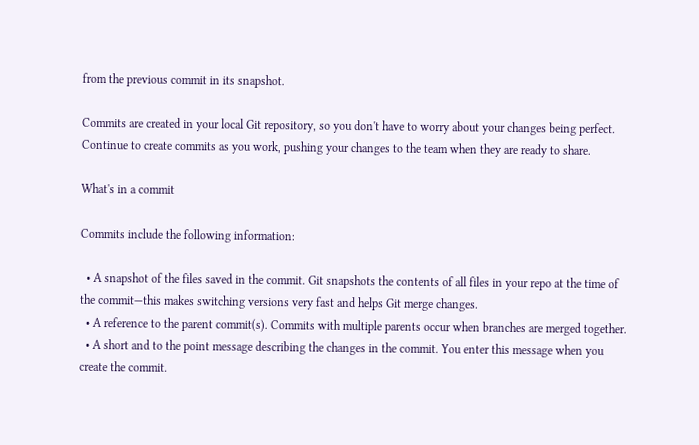from the previous commit in its snapshot.

Commits are created in your local Git repository, so you don't have to worry about your changes being perfect. Continue to create commits as you work, pushing your changes to the team when they are ready to share.

What's in a commit

Commits include the following information:

  • A snapshot of the files saved in the commit. Git snapshots the contents of all files in your repo at the time of the commit—this makes switching versions very fast and helps Git merge changes.
  • A reference to the parent commit(s). Commits with multiple parents occur when branches are merged together.
  • A short and to the point message describing the changes in the commit. You enter this message when you create the commit.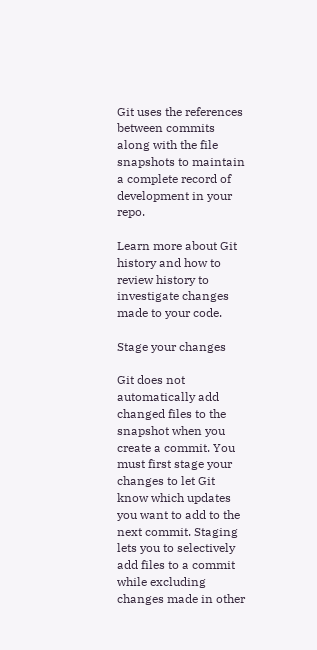Git uses the references between commits along with the file snapshots to maintain a complete record of development in your repo.

Learn more about Git history and how to review history to investigate changes made to your code.

Stage your changes

Git does not automatically add changed files to the snapshot when you create a commit. You must first stage your changes to let Git know which updates you want to add to the next commit. Staging lets you to selectively add files to a commit while excluding changes made in other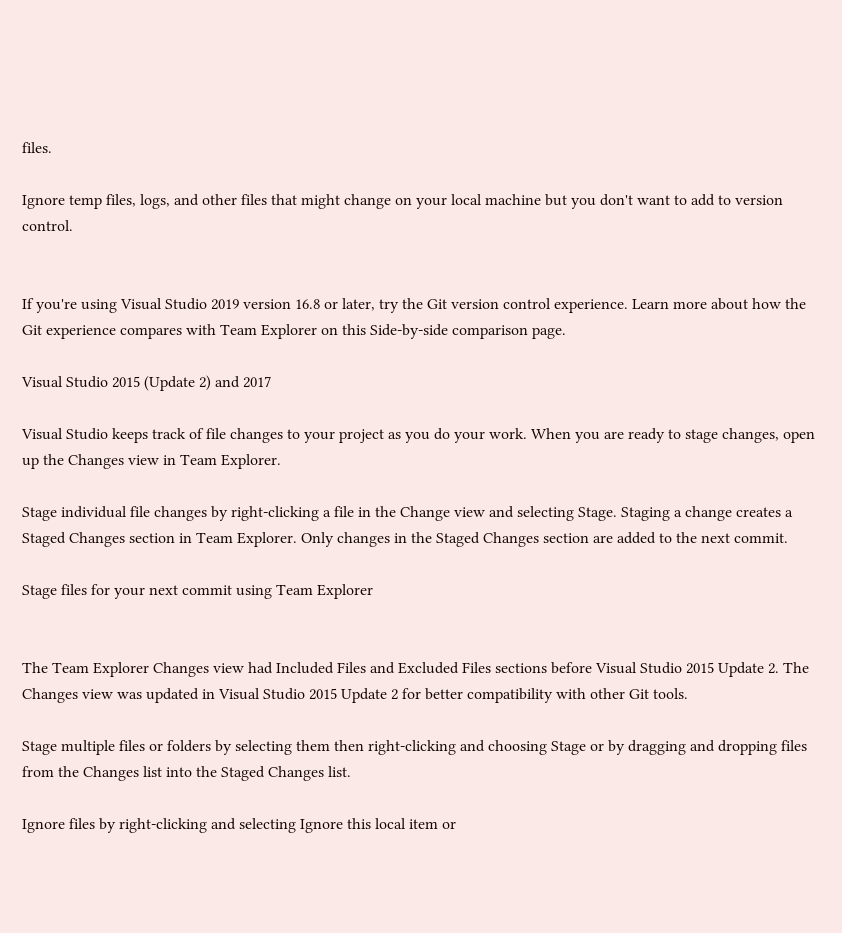files.

Ignore temp files, logs, and other files that might change on your local machine but you don't want to add to version control.


If you're using Visual Studio 2019 version 16.8 or later, try the Git version control experience. Learn more about how the Git experience compares with Team Explorer on this Side-by-side comparison page.

Visual Studio 2015 (Update 2) and 2017

Visual Studio keeps track of file changes to your project as you do your work. When you are ready to stage changes, open up the Changes view in Team Explorer.

Stage individual file changes by right-clicking a file in the Change view and selecting Stage. Staging a change creates a Staged Changes section in Team Explorer. Only changes in the Staged Changes section are added to the next commit.

Stage files for your next commit using Team Explorer


The Team Explorer Changes view had Included Files and Excluded Files sections before Visual Studio 2015 Update 2. The Changes view was updated in Visual Studio 2015 Update 2 for better compatibility with other Git tools.

Stage multiple files or folders by selecting them then right-clicking and choosing Stage or by dragging and dropping files from the Changes list into the Staged Changes list.

Ignore files by right-clicking and selecting Ignore this local item or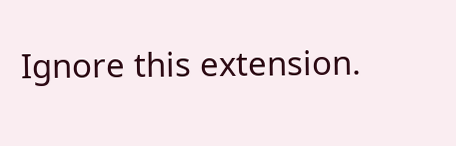Ignore this extension.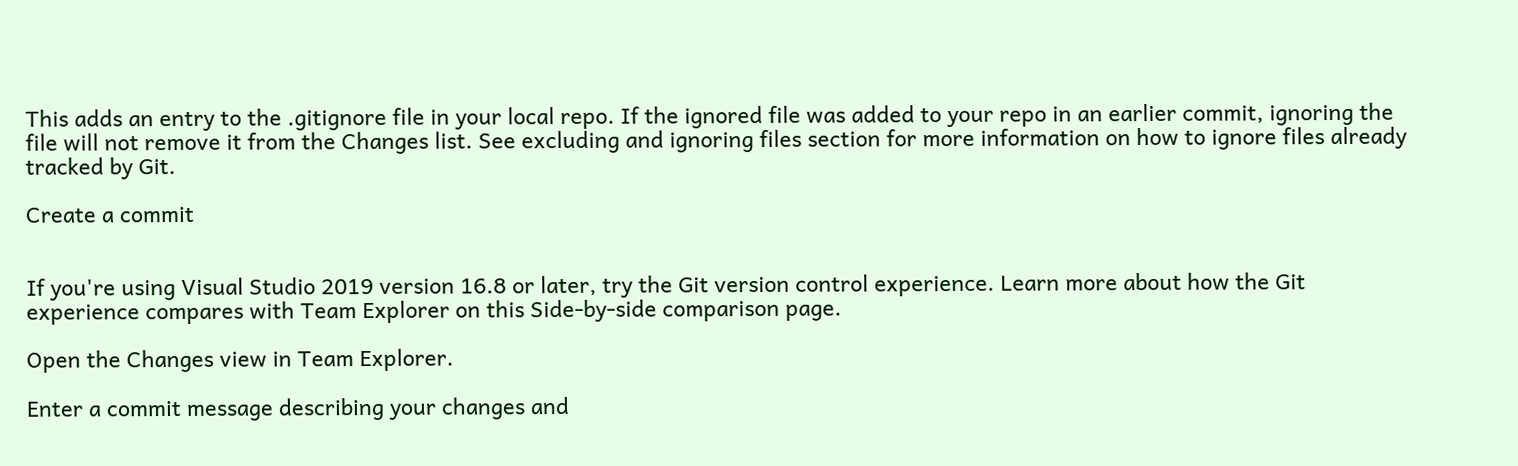This adds an entry to the .gitignore file in your local repo. If the ignored file was added to your repo in an earlier commit, ignoring the file will not remove it from the Changes list. See excluding and ignoring files section for more information on how to ignore files already tracked by Git.

Create a commit


If you're using Visual Studio 2019 version 16.8 or later, try the Git version control experience. Learn more about how the Git experience compares with Team Explorer on this Side-by-side comparison page.

Open the Changes view in Team Explorer.

Enter a commit message describing your changes and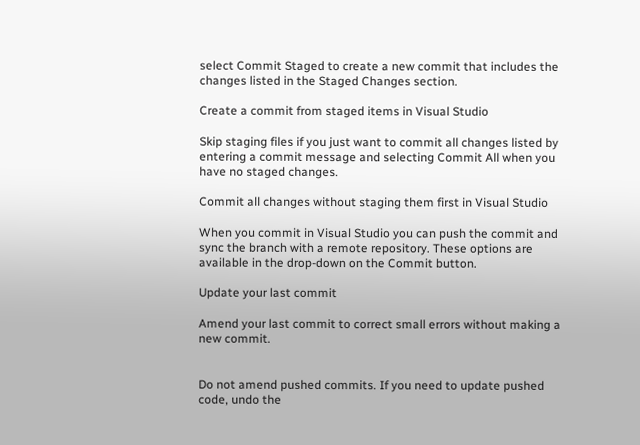select Commit Staged to create a new commit that includes the changes listed in the Staged Changes section.

Create a commit from staged items in Visual Studio

Skip staging files if you just want to commit all changes listed by entering a commit message and selecting Commit All when you have no staged changes.

Commit all changes without staging them first in Visual Studio

When you commit in Visual Studio you can push the commit and sync the branch with a remote repository. These options are available in the drop-down on the Commit button.

Update your last commit

Amend your last commit to correct small errors without making a new commit.


Do not amend pushed commits. If you need to update pushed code, undo the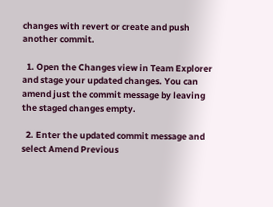changes with revert or create and push another commit.

  1. Open the Changes view in Team Explorer and stage your updated changes. You can amend just the commit message by leaving the staged changes empty.

  2. Enter the updated commit message and select Amend Previous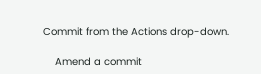Commit from the Actions drop-down.

    Amend a commit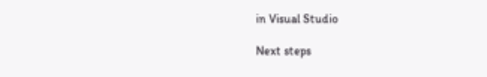in Visual Studio

Next steps